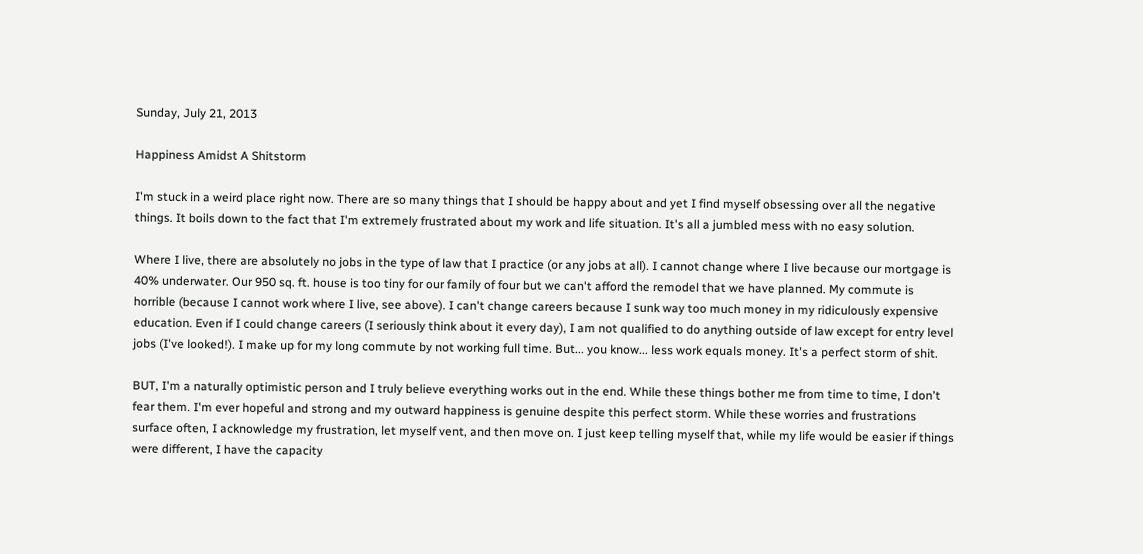Sunday, July 21, 2013

Happiness Amidst A Shitstorm

I'm stuck in a weird place right now. There are so many things that I should be happy about and yet I find myself obsessing over all the negative things. It boils down to the fact that I'm extremely frustrated about my work and life situation. It's all a jumbled mess with no easy solution.

Where I live, there are absolutely no jobs in the type of law that I practice (or any jobs at all). I cannot change where I live because our mortgage is 40% underwater. Our 950 sq. ft. house is too tiny for our family of four but we can't afford the remodel that we have planned. My commute is horrible (because I cannot work where I live, see above). I can't change careers because I sunk way too much money in my ridiculously expensive education. Even if I could change careers (I seriously think about it every day), I am not qualified to do anything outside of law except for entry level jobs (I've looked!). I make up for my long commute by not working full time. But... you know... less work equals money. It's a perfect storm of shit.

BUT, I'm a naturally optimistic person and I truly believe everything works out in the end. While these things bother me from time to time, I don't fear them. I'm ever hopeful and strong and my outward happiness is genuine despite this perfect storm. While these worries and frustrations surface often, I acknowledge my frustration, let myself vent, and then move on. I just keep telling myself that, while my life would be easier if things were different, I have the capacity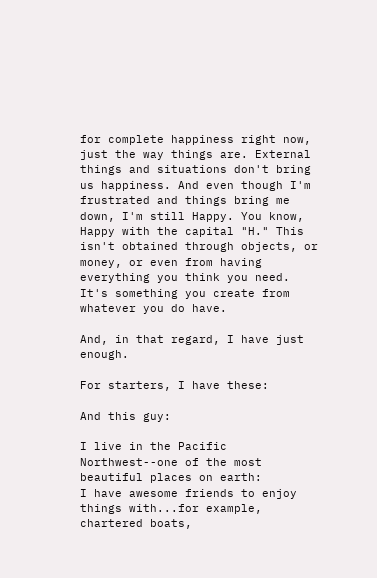for complete happiness right now, just the way things are. External things and situations don't bring us happiness. And even though I'm frustrated and things bring me down, I'm still Happy. You know, Happy with the capital "H." This isn't obtained through objects, or money, or even from having everything you think you need. It's something you create from whatever you do have.

And, in that regard, I have just enough.

For starters, I have these:

And this guy:

I live in the Pacific Northwest--one of the most beautiful places on earth:
I have awesome friends to enjoy things with...for example, chartered boats,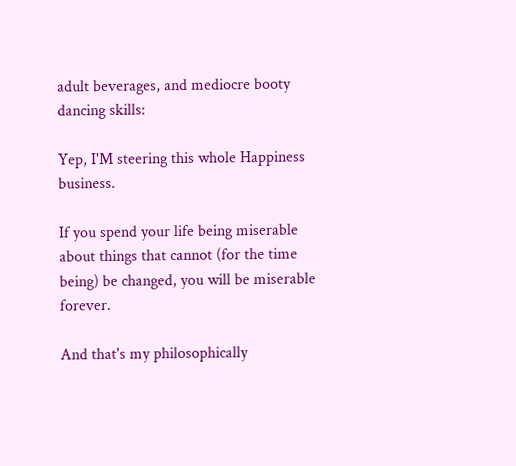adult beverages, and mediocre booty dancing skills:

Yep, I'M steering this whole Happiness business.

If you spend your life being miserable about things that cannot (for the time being) be changed, you will be miserable forever.

And that's my philosophically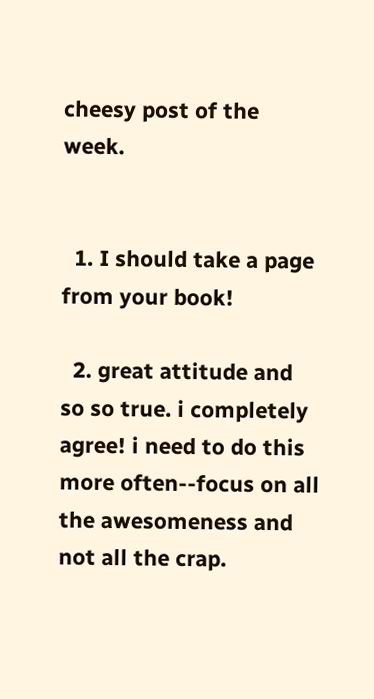cheesy post of the week.


  1. I should take a page from your book!

  2. great attitude and so so true. i completely agree! i need to do this more often--focus on all the awesomeness and not all the crap.